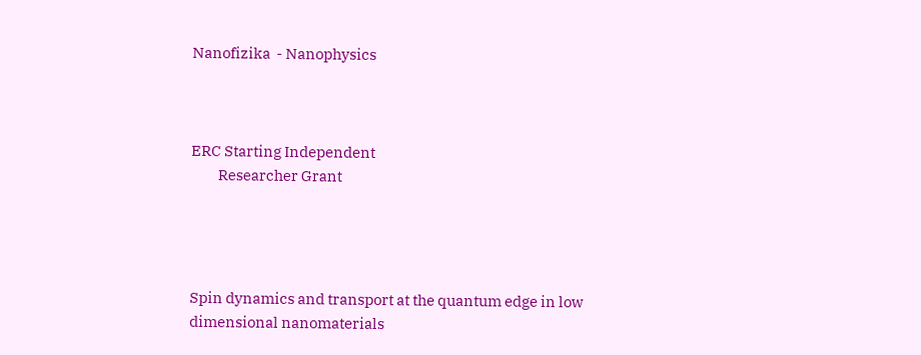Nanofizika  - Nanophysics



ERC Starting Independent
         Researcher Grant




Spin dynamics and transport at the quantum edge in low dimensional nanomaterials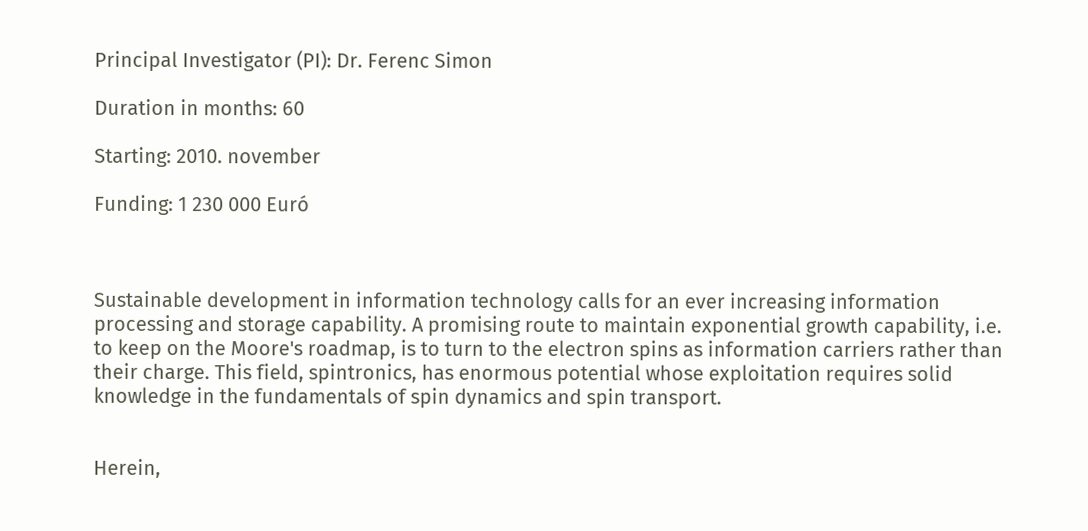Principal Investigator (PI): Dr. Ferenc Simon

Duration in months: 60

Starting: 2010. november

Funding: 1 230 000 Euró



Sustainable development in information technology calls for an ever increasing information processing and storage capability. A promising route to maintain exponential growth capability, i.e. to keep on the Moore's roadmap, is to turn to the electron spins as information carriers rather than their charge. This field, spintronics, has enormous potential whose exploitation requires solid knowledge in the fundamentals of spin dynamics and spin transport.


Herein,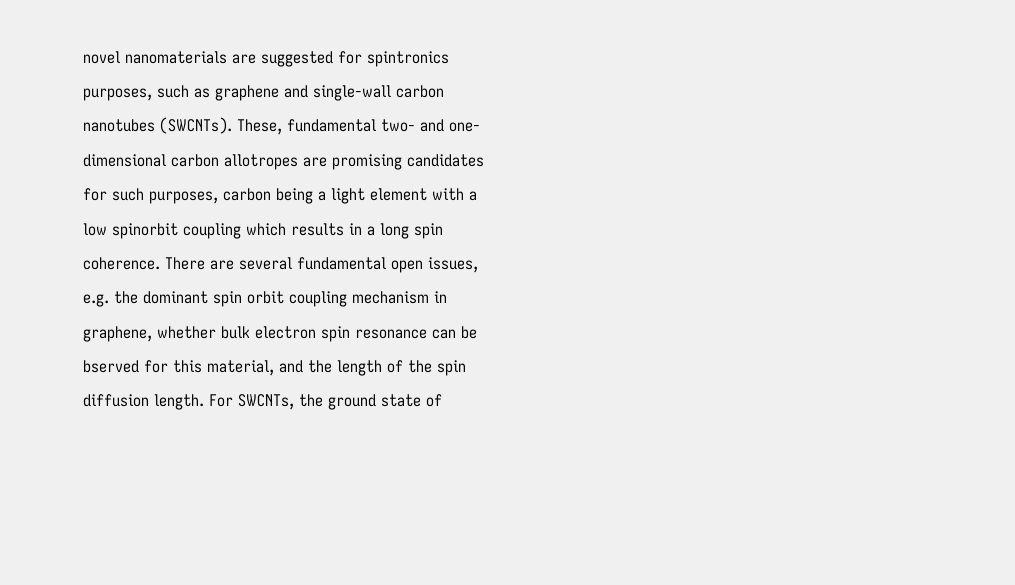novel nanomaterials are suggested for spintronics purposes, such as graphene and single-wall carbon nanotubes (SWCNTs). These, fundamental two- and one-dimensional carbon allotropes are promising candidates for such purposes, carbon being a light element with a low spinorbit coupling which results in a long spin coherence. There are several fundamental open issues, e.g. the dominant spin orbit coupling mechanism in graphene, whether bulk electron spin resonance can be bserved for this material, and the length of the spin diffusion length. For SWCNTs, the ground state of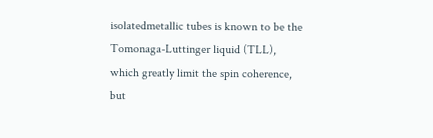isolatedmetallic tubes is known to be the Tomonaga-Luttinger liquid (TLL), which greatly limit the spin coherence, but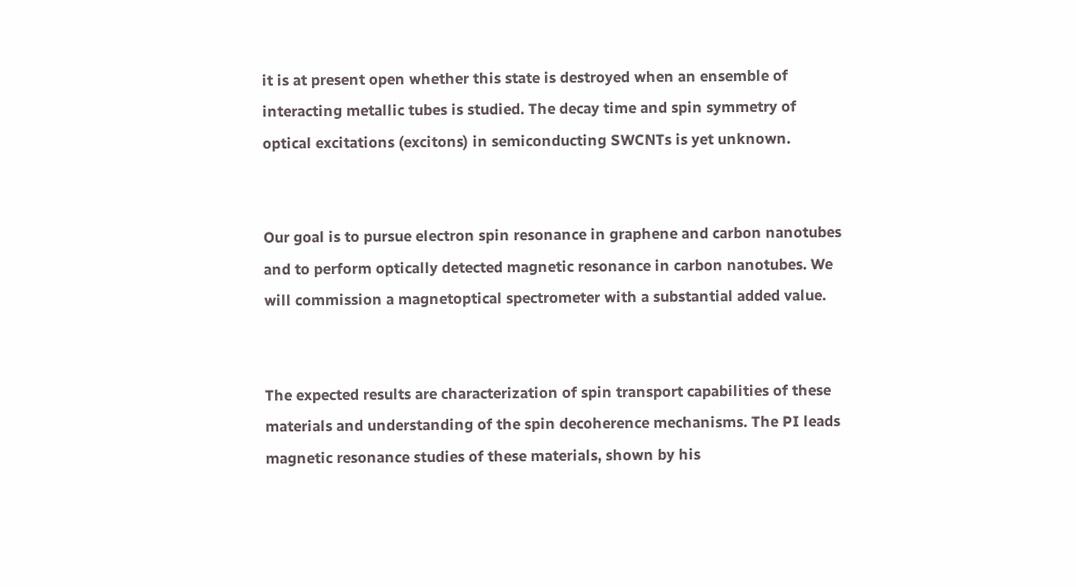it is at present open whether this state is destroyed when an ensemble of interacting metallic tubes is studied. The decay time and spin symmetry of optical excitations (excitons) in semiconducting SWCNTs is yet unknown.


Our goal is to pursue electron spin resonance in graphene and carbon nanotubes and to perform optically detected magnetic resonance in carbon nanotubes. We will commission a magnetoptical spectrometer with a substantial added value.


The expected results are characterization of spin transport capabilities of these materials and understanding of the spin decoherence mechanisms. The PI leads magnetic resonance studies of these materials, shown by his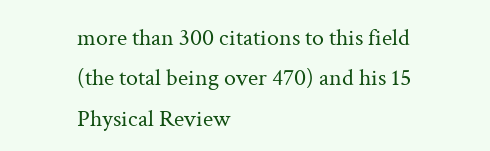more than 300 citations to this field (the total being over 470) and his 15 Physical Review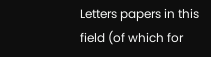Letters papers in this field (of which for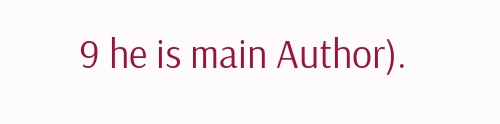9 he is main Author).